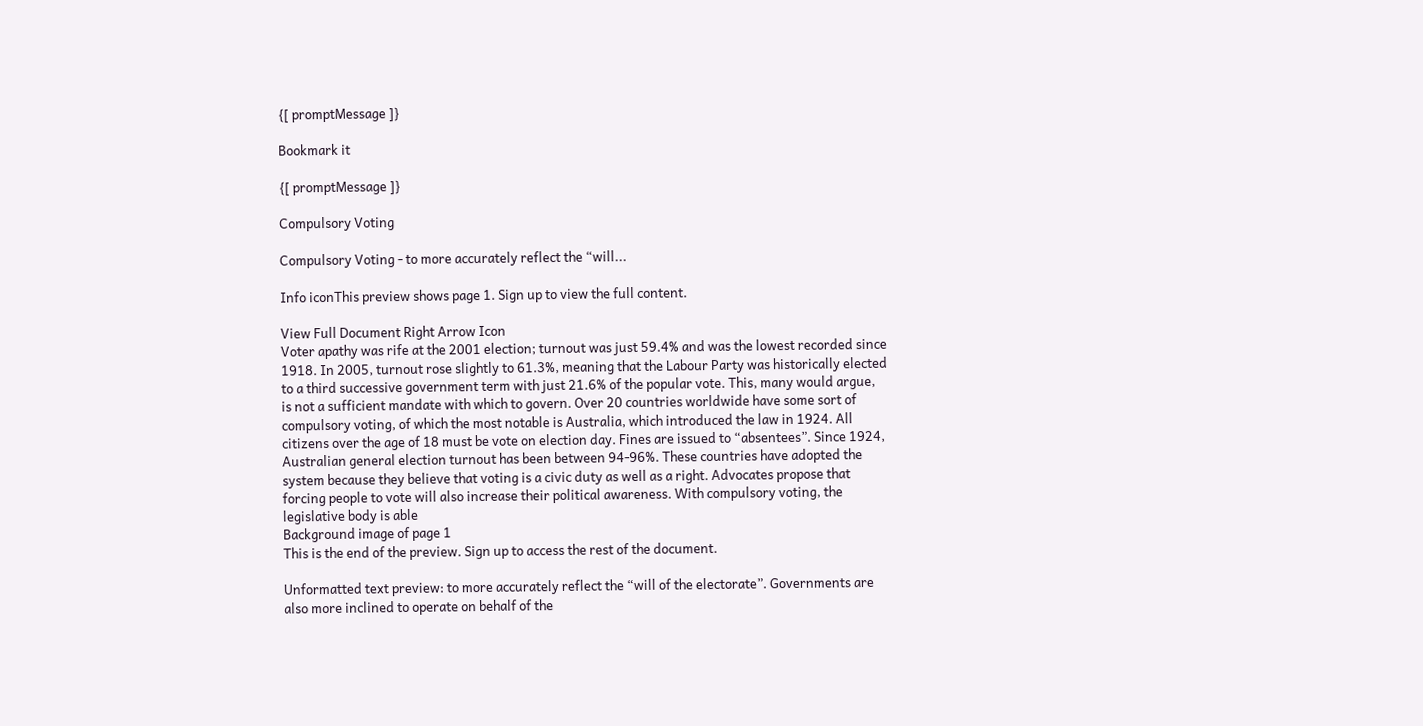{[ promptMessage ]}

Bookmark it

{[ promptMessage ]}

Compulsory Voting

Compulsory Voting - to more accurately reflect the “will...

Info iconThis preview shows page 1. Sign up to view the full content.

View Full Document Right Arrow Icon
Voter apathy was rife at the 2001 election; turnout was just 59.4% and was the lowest recorded since 1918. In 2005, turnout rose slightly to 61.3%, meaning that the Labour Party was historically elected to a third successive government term with just 21.6% of the popular vote. This, many would argue, is not a sufficient mandate with which to govern. Over 20 countries worldwide have some sort of compulsory voting, of which the most notable is Australia, which introduced the law in 1924. All citizens over the age of 18 must be vote on election day. Fines are issued to “absentees”. Since 1924, Australian general election turnout has been between 94-96%. These countries have adopted the system because they believe that voting is a civic duty as well as a right. Advocates propose that forcing people to vote will also increase their political awareness. With compulsory voting, the legislative body is able
Background image of page 1
This is the end of the preview. Sign up to access the rest of the document.

Unformatted text preview: to more accurately reflect the “will of the electorate”. Governments are also more inclined to operate on behalf of the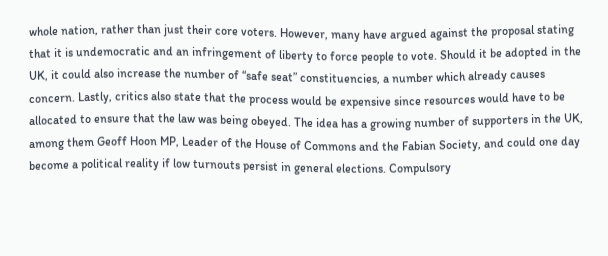whole nation, rather than just their core voters. However, many have argued against the proposal stating that it is undemocratic and an infringement of liberty to force people to vote. Should it be adopted in the UK, it could also increase the number of “safe seat” constituencies, a number which already causes concern. Lastly, critics also state that the process would be expensive since resources would have to be allocated to ensure that the law was being obeyed. The idea has a growing number of supporters in the UK, among them Geoff Hoon MP, Leader of the House of Commons and the Fabian Society, and could one day become a political reality if low turnouts persist in general elections. Compulsory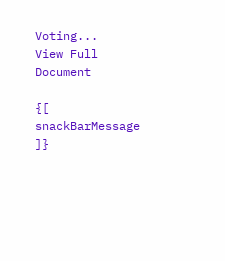Voting...
View Full Document

{[ snackBarMessage ]}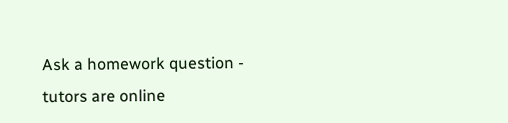Ask a homework question - tutors are online